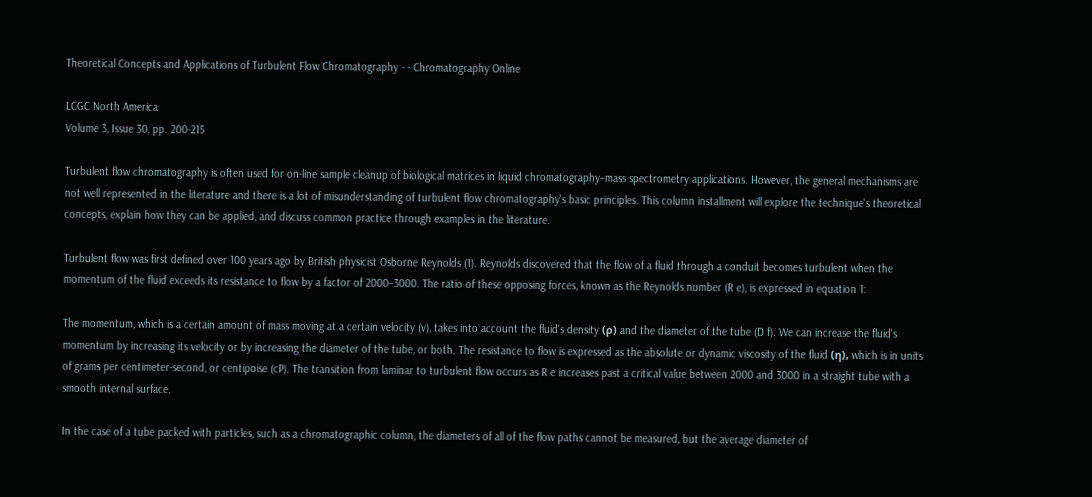Theoretical Concepts and Applications of Turbulent Flow Chromatography - - Chromatography Online

LCGC North America
Volume 3, Issue 30, pp. 200-215

Turbulent flow chromatography is often used for on-line sample cleanup of biological matrices in liquid chromatography–mass spectrometry applications. However, the general mechanisms are not well represented in the literature and there is a lot of misunderstanding of turbulent flow chromatography's basic principles. This column installment will explore the technique's theoretical concepts, explain how they can be applied, and discuss common practice through examples in the literature.

Turbulent flow was first defined over 100 years ago by British physicist Osborne Reynolds (1). Reynolds discovered that the flow of a fluid through a conduit becomes turbulent when the momentum of the fluid exceeds its resistance to flow by a factor of 2000–3000. The ratio of these opposing forces, known as the Reynolds number (R e), is expressed in equation 1:

The momentum, which is a certain amount of mass moving at a certain velocity (v), takes into account the fluid's density (ρ) and the diameter of the tube (D f). We can increase the fluid's momentum by increasing its velocity or by increasing the diameter of the tube, or both. The resistance to flow is expressed as the absolute or dynamic viscosity of the fluid (η), which is in units of grams per centimeter-second, or centipoise (cP). The transition from laminar to turbulent flow occurs as R e increases past a critical value between 2000 and 3000 in a straight tube with a smooth internal surface.

In the case of a tube packed with particles, such as a chromatographic column, the diameters of all of the flow paths cannot be measured, but the average diameter of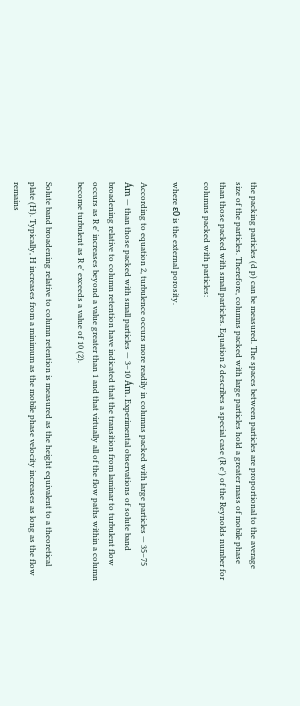the packing particles (d p) can be measured. The spaces between particles are proportional to the average size of the particles. Therefore, columns packed with large particles hold a greater mass of mobile phase than those packed with small particles. Equation 2 describes a special case (R e') of the Reynolds number for columns packed with particles:

where ε0 is the external porosity.

According to equation 2, turbulence occurs more readily in columns packed with large particles — 35–75 Ám — than those packed with small particles — 3–10 Ám. Experimental observations of solute band broadening relative to column retention have indicated that the transition from laminar to turbulent flow occurs as R e' increases beyond a value greater than 1 and that virtually all of the flow paths within a column become turbulent as R e' exceeds a value of 10 (2).

Solute band broadening relative to column retention is measured as the height equivalent to a theoretical plate (H). Typically, H increases from a minimum as the mobile phase velocity increases as long as the flow remains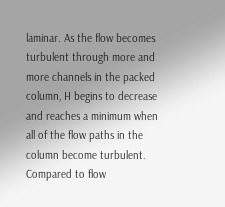laminar. As the flow becomes turbulent through more and more channels in the packed column, H begins to decrease and reaches a minimum when all of the flow paths in the column become turbulent. Compared to flow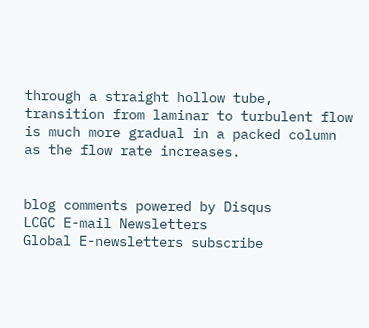through a straight hollow tube, transition from laminar to turbulent flow is much more gradual in a packed column as the flow rate increases.


blog comments powered by Disqus
LCGC E-mail Newsletters
Global E-newsletters subscribe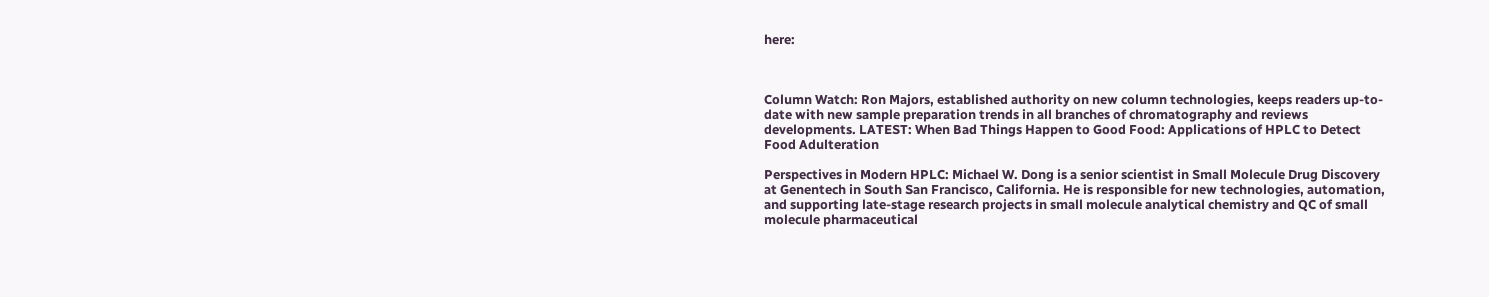here:



Column Watch: Ron Majors, established authority on new column technologies, keeps readers up-to-date with new sample preparation trends in all branches of chromatography and reviews developments. LATEST: When Bad Things Happen to Good Food: Applications of HPLC to Detect Food Adulteration

Perspectives in Modern HPLC: Michael W. Dong is a senior scientist in Small Molecule Drug Discovery at Genentech in South San Francisco, California. He is responsible for new technologies, automation, and supporting late-stage research projects in small molecule analytical chemistry and QC of small molecule pharmaceutical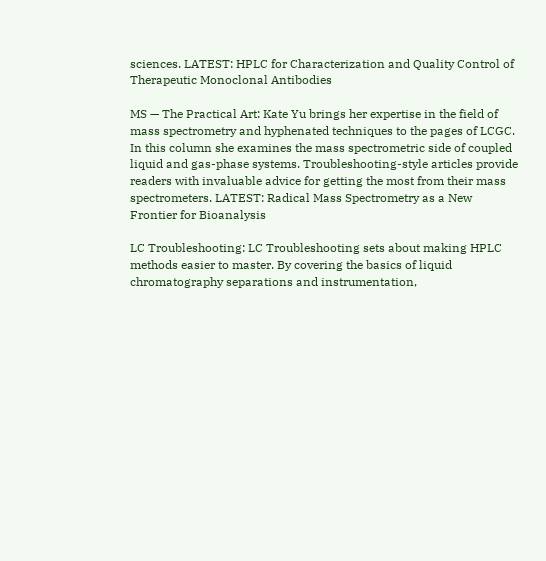sciences. LATEST: HPLC for Characterization and Quality Control of Therapeutic Monoclonal Antibodies

MS — The Practical Art: Kate Yu brings her expertise in the field of mass spectrometry and hyphenated techniques to the pages of LCGC. In this column she examines the mass spectrometric side of coupled liquid and gas-phase systems. Troubleshooting-style articles provide readers with invaluable advice for getting the most from their mass spectrometers. LATEST: Radical Mass Spectrometry as a New Frontier for Bioanalysis

LC Troubleshooting: LC Troubleshooting sets about making HPLC methods easier to master. By covering the basics of liquid chromatography separations and instrumentation,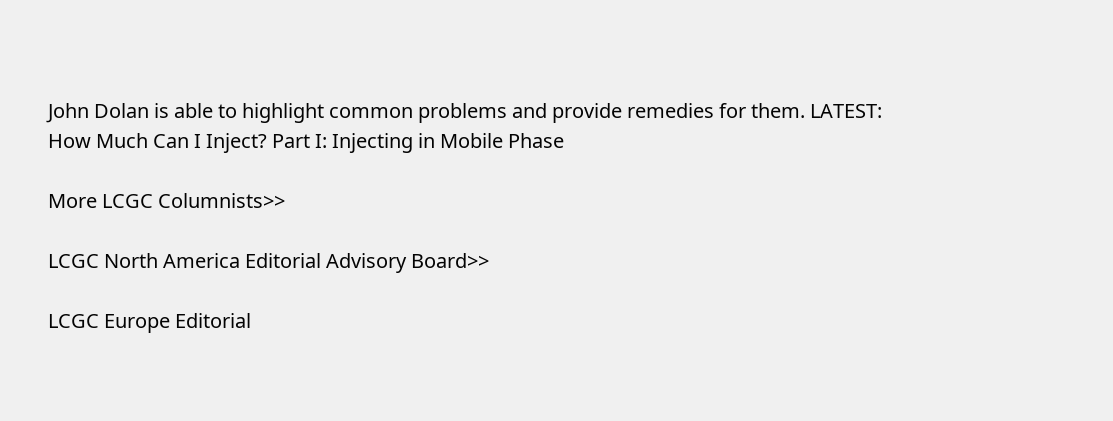John Dolan is able to highlight common problems and provide remedies for them. LATEST: How Much Can I Inject? Part I: Injecting in Mobile Phase

More LCGC Columnists>>

LCGC North America Editorial Advisory Board>>

LCGC Europe Editorial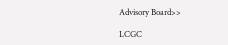Advisory Board>>

LCGC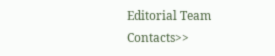Editorial Team Contacts>>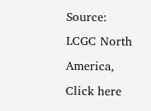Source: LCGC North America,
Click here